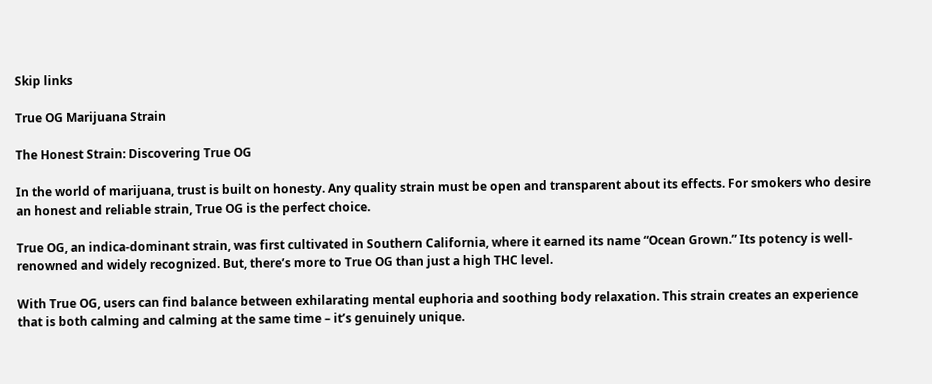Skip links

True OG Marijuana Strain

The Honest Strain: Discovering True OG

In the world of marijuana, trust is built on honesty. Any quality strain must be open and transparent about its effects. For smokers who desire an honest and reliable strain, True OG is the perfect choice.

True OG, an indica-dominant strain, was first cultivated in Southern California, where it earned its name “Ocean Grown.” Its potency is well-renowned and widely recognized. But, there’s more to True OG than just a high THC level.

With True OG, users can find balance between exhilarating mental euphoria and soothing body relaxation. This strain creates an experience that is both calming and calming at the same time – it’s genuinely unique.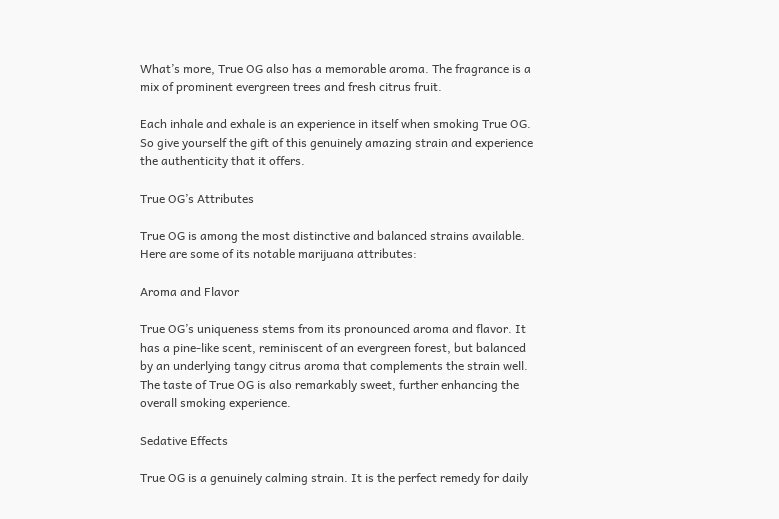What’s more, True OG also has a memorable aroma. The fragrance is a mix of prominent evergreen trees and fresh citrus fruit.

Each inhale and exhale is an experience in itself when smoking True OG. So give yourself the gift of this genuinely amazing strain and experience the authenticity that it offers.

True OG’s Attributes

True OG is among the most distinctive and balanced strains available. Here are some of its notable marijuana attributes:

Aroma and Flavor

True OG’s uniqueness stems from its pronounced aroma and flavor. It has a pine-like scent, reminiscent of an evergreen forest, but balanced by an underlying tangy citrus aroma that complements the strain well. The taste of True OG is also remarkably sweet, further enhancing the overall smoking experience.

Sedative Effects

True OG is a genuinely calming strain. It is the perfect remedy for daily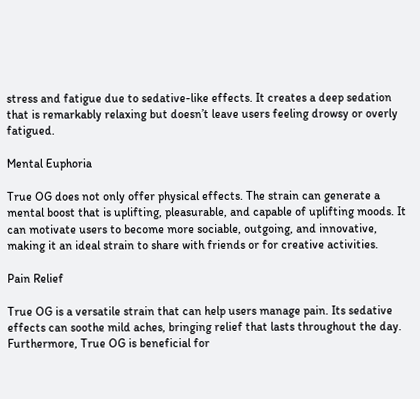stress and fatigue due to sedative-like effects. It creates a deep sedation that is remarkably relaxing but doesn’t leave users feeling drowsy or overly fatigued.

Mental Euphoria

True OG does not only offer physical effects. The strain can generate a mental boost that is uplifting, pleasurable, and capable of uplifting moods. It can motivate users to become more sociable, outgoing, and innovative, making it an ideal strain to share with friends or for creative activities.

Pain Relief

True OG is a versatile strain that can help users manage pain. Its sedative effects can soothe mild aches, bringing relief that lasts throughout the day. Furthermore, True OG is beneficial for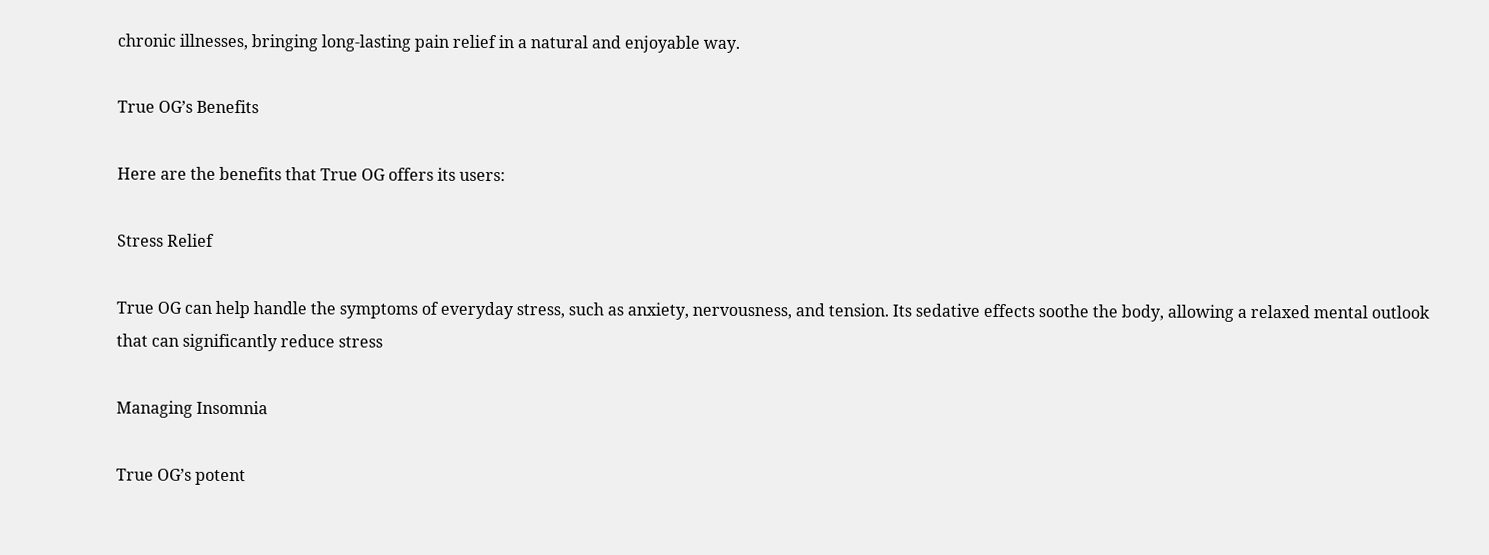chronic illnesses, bringing long-lasting pain relief in a natural and enjoyable way.

True OG’s Benefits

Here are the benefits that True OG offers its users:

Stress Relief

True OG can help handle the symptoms of everyday stress, such as anxiety, nervousness, and tension. Its sedative effects soothe the body, allowing a relaxed mental outlook that can significantly reduce stress

Managing Insomnia

True OG’s potent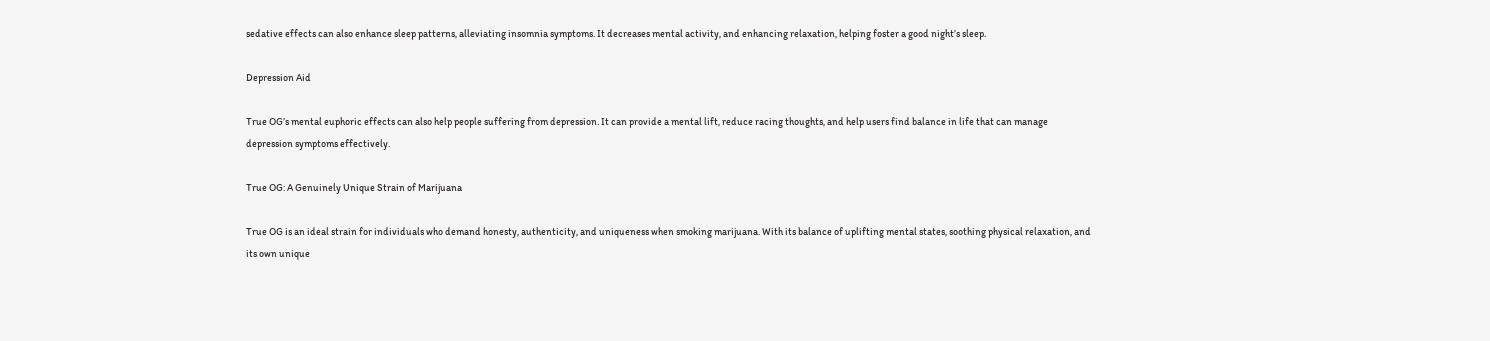sedative effects can also enhance sleep patterns, alleviating insomnia symptoms. It decreases mental activity, and enhancing relaxation, helping foster a good night’s sleep.

Depression Aid

True OG’s mental euphoric effects can also help people suffering from depression. It can provide a mental lift, reduce racing thoughts, and help users find balance in life that can manage depression symptoms effectively.

True OG: A Genuinely Unique Strain of Marijuana

True OG is an ideal strain for individuals who demand honesty, authenticity, and uniqueness when smoking marijuana. With its balance of uplifting mental states, soothing physical relaxation, and its own unique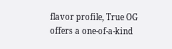flavor profile, True OG offers a one-of-a-kind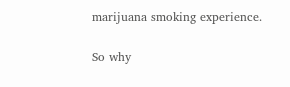marijuana smoking experience.

So why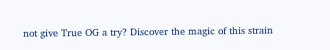not give True OG a try? Discover the magic of this strain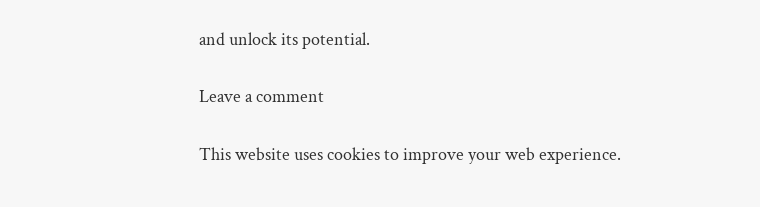and unlock its potential.

Leave a comment

This website uses cookies to improve your web experience.